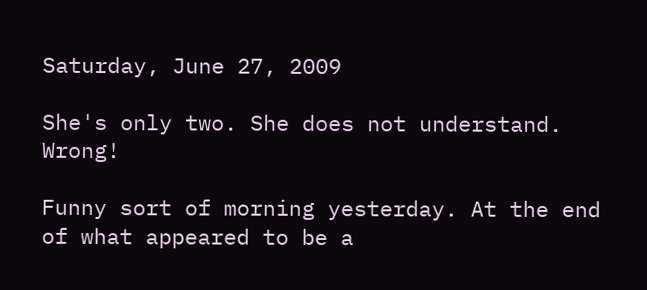Saturday, June 27, 2009

She's only two. She does not understand. Wrong!

Funny sort of morning yesterday. At the end of what appeared to be a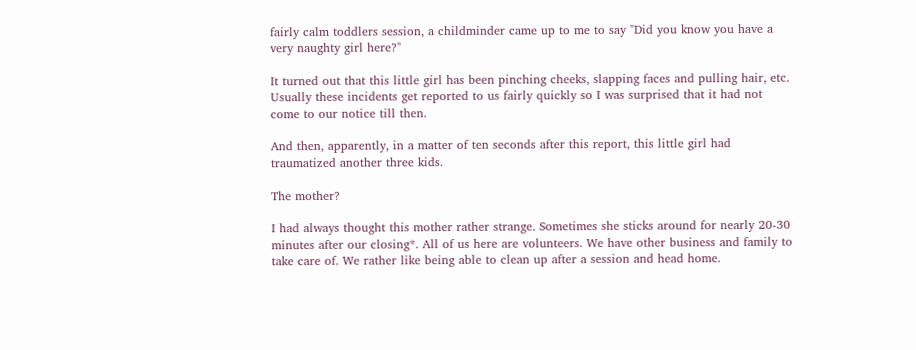fairly calm toddlers session, a childminder came up to me to say "Did you know you have a very naughty girl here?"

It turned out that this little girl has been pinching cheeks, slapping faces and pulling hair, etc. Usually these incidents get reported to us fairly quickly so I was surprised that it had not come to our notice till then.

And then, apparently, in a matter of ten seconds after this report, this little girl had traumatized another three kids.

The mother?

I had always thought this mother rather strange. Sometimes she sticks around for nearly 20-30 minutes after our closing*. All of us here are volunteers. We have other business and family to take care of. We rather like being able to clean up after a session and head home.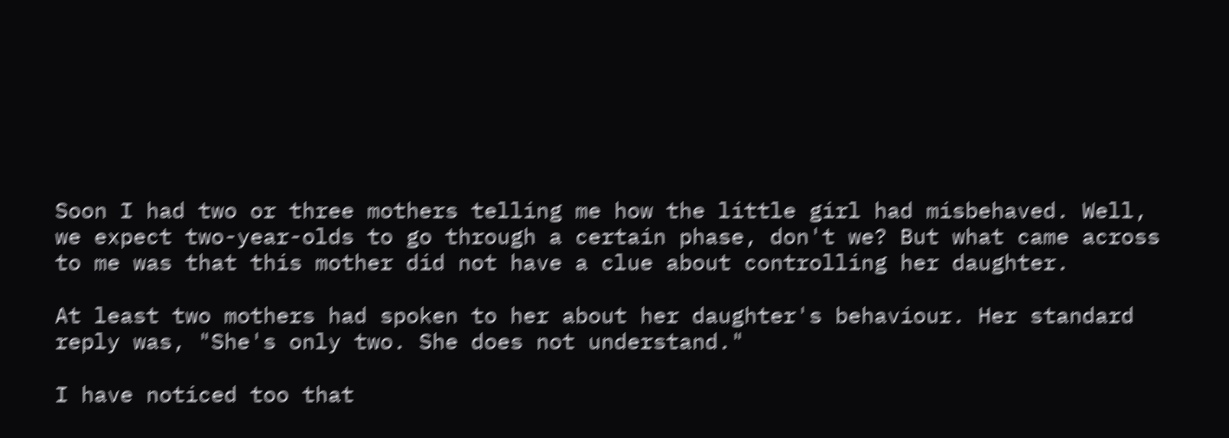Soon I had two or three mothers telling me how the little girl had misbehaved. Well, we expect two-year-olds to go through a certain phase, don't we? But what came across to me was that this mother did not have a clue about controlling her daughter.

At least two mothers had spoken to her about her daughter's behaviour. Her standard reply was, "She's only two. She does not understand."

I have noticed too that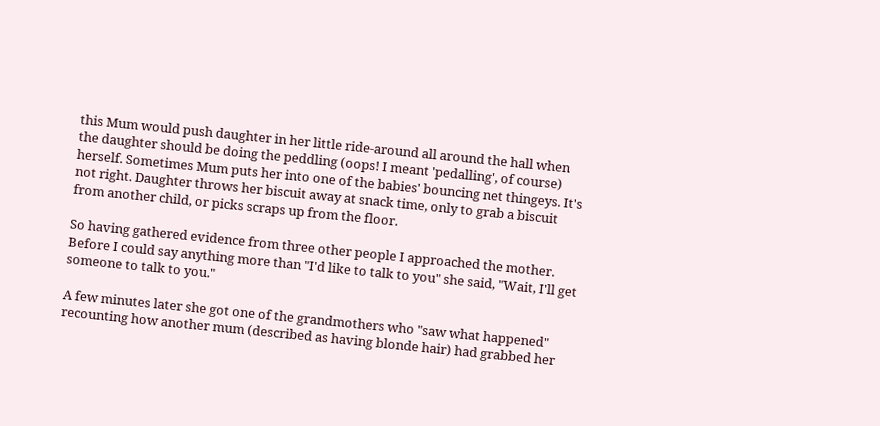this Mum would push daughter in her little ride-around all around the hall when the daughter should be doing the peddling (oops! I meant 'pedalling', of course) herself. Sometimes Mum puts her into one of the babies' bouncing net thingeys. It's not right. Daughter throws her biscuit away at snack time, only to grab a biscuit from another child, or picks scraps up from the floor.

So having gathered evidence from three other people I approached the mother. Before I could say anything more than "I'd like to talk to you" she said, "Wait, I'll get someone to talk to you."

A few minutes later she got one of the grandmothers who "saw what happened" recounting how another mum (described as having blonde hair) had grabbed her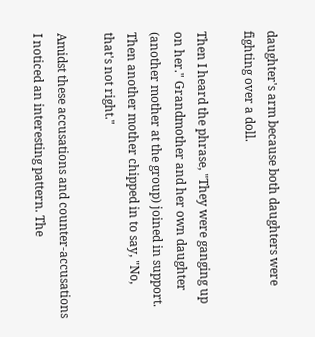daughter's arm because both daughters were fighting over a doll.

Then I heard the phrase, "They were ganging up on her." Grandmother and her own daughter (another mother at the group) joined in support. Then another mother chipped in to say, "No, that's not right."

Amidst these accusations and counter-accusations I noticed an interesting pattern. The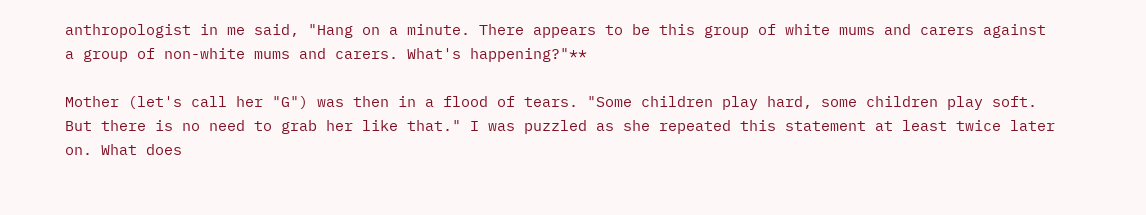anthropologist in me said, "Hang on a minute. There appears to be this group of white mums and carers against a group of non-white mums and carers. What's happening?"**

Mother (let's call her "G") was then in a flood of tears. "Some children play hard, some children play soft. But there is no need to grab her like that." I was puzzled as she repeated this statement at least twice later on. What does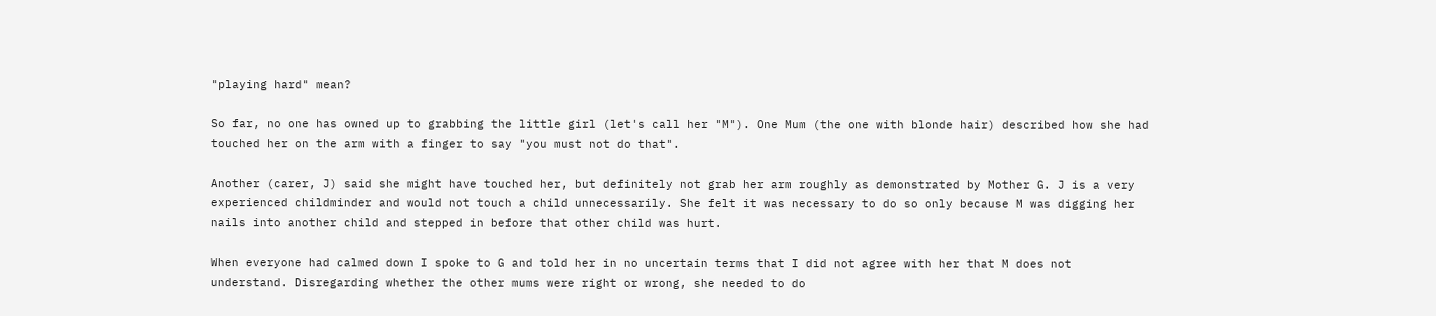"playing hard" mean?

So far, no one has owned up to grabbing the little girl (let's call her "M"). One Mum (the one with blonde hair) described how she had touched her on the arm with a finger to say "you must not do that".

Another (carer, J) said she might have touched her, but definitely not grab her arm roughly as demonstrated by Mother G. J is a very experienced childminder and would not touch a child unnecessarily. She felt it was necessary to do so only because M was digging her nails into another child and stepped in before that other child was hurt.

When everyone had calmed down I spoke to G and told her in no uncertain terms that I did not agree with her that M does not understand. Disregarding whether the other mums were right or wrong, she needed to do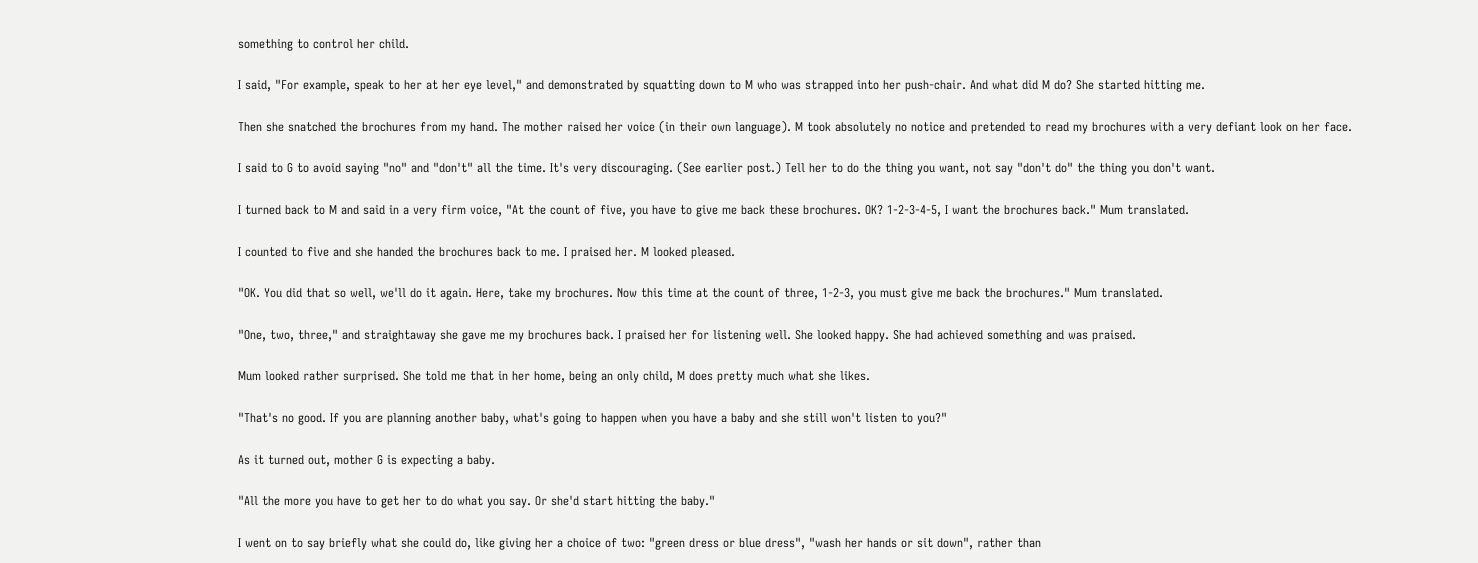something to control her child.

I said, "For example, speak to her at her eye level," and demonstrated by squatting down to M who was strapped into her push-chair. And what did M do? She started hitting me.

Then she snatched the brochures from my hand. The mother raised her voice (in their own language). M took absolutely no notice and pretended to read my brochures with a very defiant look on her face.

I said to G to avoid saying "no" and "don't" all the time. It's very discouraging. (See earlier post.) Tell her to do the thing you want, not say "don't do" the thing you don't want.

I turned back to M and said in a very firm voice, "At the count of five, you have to give me back these brochures. OK? 1-2-3-4-5, I want the brochures back." Mum translated.

I counted to five and she handed the brochures back to me. I praised her. M looked pleased.

"OK. You did that so well, we'll do it again. Here, take my brochures. Now this time at the count of three, 1-2-3, you must give me back the brochures." Mum translated.

"One, two, three," and straightaway she gave me my brochures back. I praised her for listening well. She looked happy. She had achieved something and was praised.

Mum looked rather surprised. She told me that in her home, being an only child, M does pretty much what she likes.

"That's no good. If you are planning another baby, what's going to happen when you have a baby and she still won't listen to you?"

As it turned out, mother G is expecting a baby.

"All the more you have to get her to do what you say. Or she'd start hitting the baby."

I went on to say briefly what she could do, like giving her a choice of two: "green dress or blue dress", "wash her hands or sit down", rather than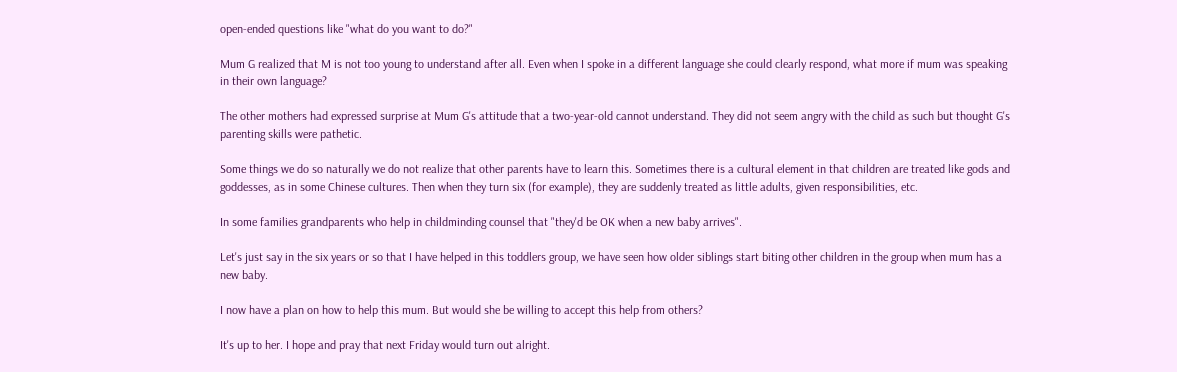open-ended questions like "what do you want to do?"

Mum G realized that M is not too young to understand after all. Even when I spoke in a different language she could clearly respond, what more if mum was speaking in their own language?

The other mothers had expressed surprise at Mum G's attitude that a two-year-old cannot understand. They did not seem angry with the child as such but thought G's parenting skills were pathetic.

Some things we do so naturally we do not realize that other parents have to learn this. Sometimes there is a cultural element in that children are treated like gods and goddesses, as in some Chinese cultures. Then when they turn six (for example), they are suddenly treated as little adults, given responsibilities, etc.

In some families grandparents who help in childminding counsel that "they'd be OK when a new baby arrives".

Let's just say in the six years or so that I have helped in this toddlers group, we have seen how older siblings start biting other children in the group when mum has a new baby.

I now have a plan on how to help this mum. But would she be willing to accept this help from others?

It's up to her. I hope and pray that next Friday would turn out alright.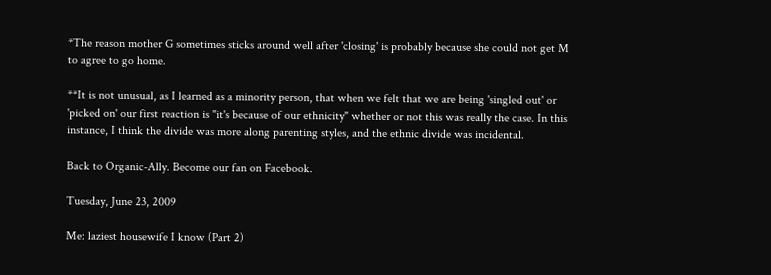*The reason mother G sometimes sticks around well after 'closing' is probably because she could not get M to agree to go home.

**It is not unusual, as I learned as a minority person, that when we felt that we are being 'singled out' or 'picked on' our first reaction is "it's because of our ethnicity" whether or not this was really the case. In this instance, I think the divide was more along parenting styles, and the ethnic divide was incidental.

Back to Organic-Ally. Become our fan on Facebook.

Tuesday, June 23, 2009

Me: laziest housewife I know (Part 2)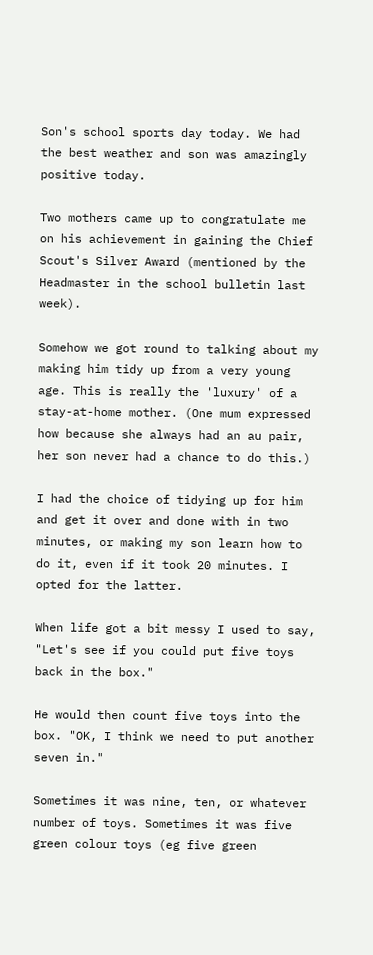Son's school sports day today. We had the best weather and son was amazingly positive today.

Two mothers came up to congratulate me on his achievement in gaining the Chief Scout's Silver Award (mentioned by the Headmaster in the school bulletin last week).

Somehow we got round to talking about my making him tidy up from a very young age. This is really the 'luxury' of a stay-at-home mother. (One mum expressed how because she always had an au pair, her son never had a chance to do this.)

I had the choice of tidying up for him and get it over and done with in two minutes, or making my son learn how to do it, even if it took 20 minutes. I opted for the latter.

When life got a bit messy I used to say, "Let's see if you could put five toys back in the box."

He would then count five toys into the box. "OK, I think we need to put another seven in."

Sometimes it was nine, ten, or whatever number of toys. Sometimes it was five green colour toys (eg five green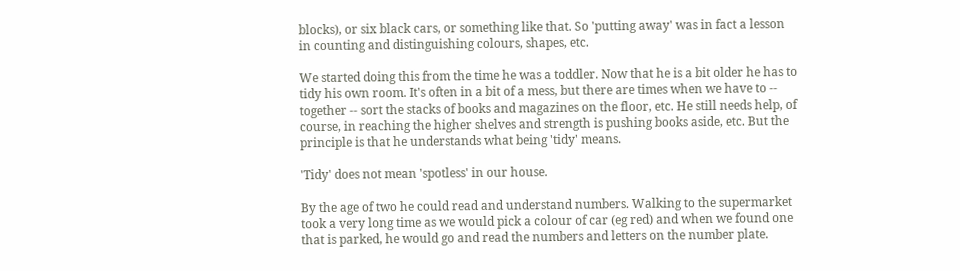blocks), or six black cars, or something like that. So 'putting away' was in fact a lesson in counting and distinguishing colours, shapes, etc.

We started doing this from the time he was a toddler. Now that he is a bit older he has to tidy his own room. It's often in a bit of a mess, but there are times when we have to -- together -- sort the stacks of books and magazines on the floor, etc. He still needs help, of course, in reaching the higher shelves and strength is pushing books aside, etc. But the principle is that he understands what being 'tidy' means.

'Tidy' does not mean 'spotless' in our house.

By the age of two he could read and understand numbers. Walking to the supermarket took a very long time as we would pick a colour of car (eg red) and when we found one that is parked, he would go and read the numbers and letters on the number plate.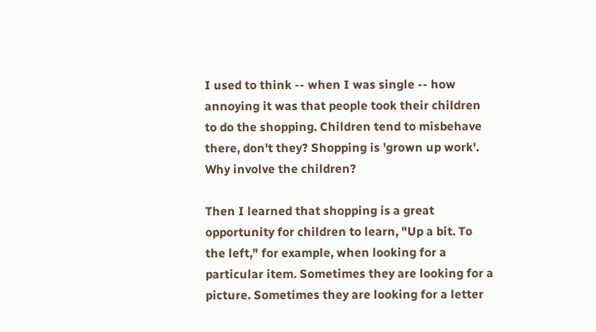I used to think -- when I was single -- how annoying it was that people took their children to do the shopping. Children tend to misbehave there, don't they? Shopping is 'grown up work'. Why involve the children?

Then I learned that shopping is a great opportunity for children to learn, "Up a bit. To the left," for example, when looking for a particular item. Sometimes they are looking for a picture. Sometimes they are looking for a letter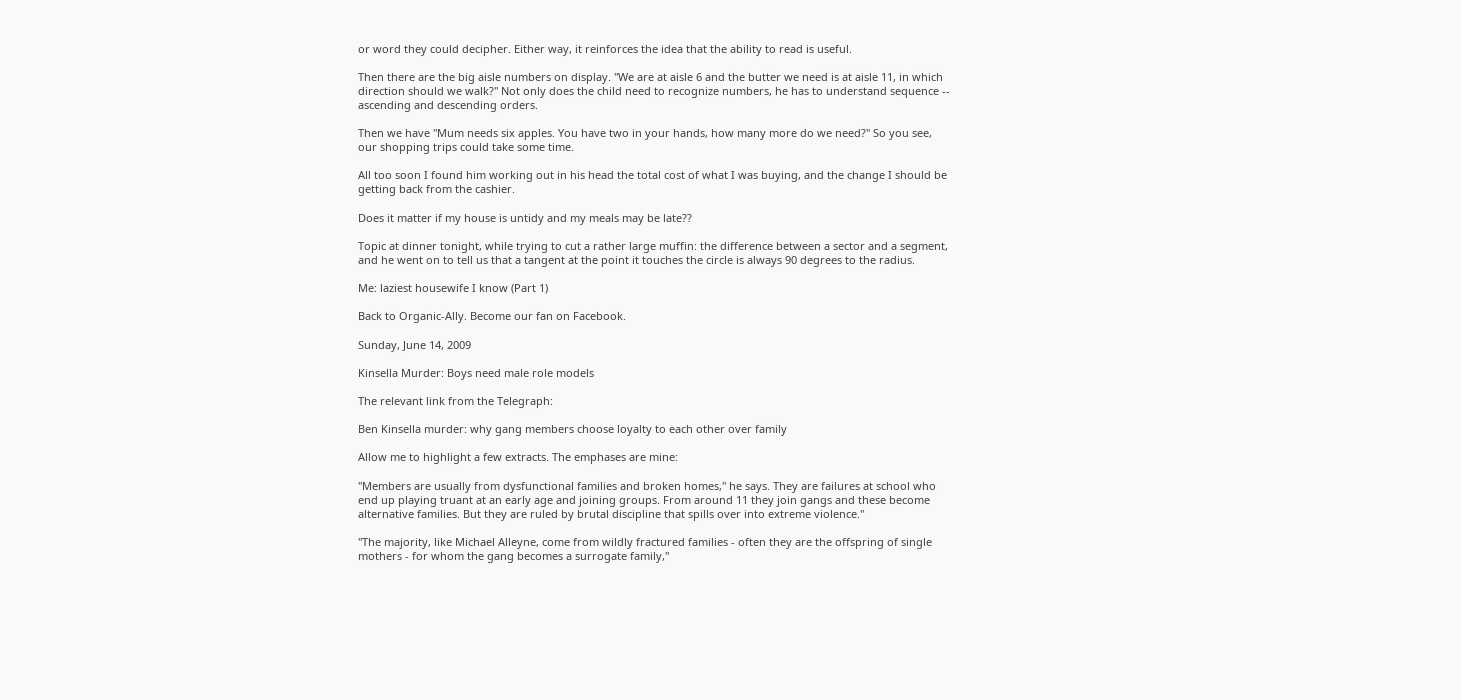or word they could decipher. Either way, it reinforces the idea that the ability to read is useful.

Then there are the big aisle numbers on display. "We are at aisle 6 and the butter we need is at aisle 11, in which direction should we walk?" Not only does the child need to recognize numbers, he has to understand sequence -- ascending and descending orders.

Then we have "Mum needs six apples. You have two in your hands, how many more do we need?" So you see, our shopping trips could take some time.

All too soon I found him working out in his head the total cost of what I was buying, and the change I should be getting back from the cashier.

Does it matter if my house is untidy and my meals may be late??

Topic at dinner tonight, while trying to cut a rather large muffin: the difference between a sector and a segment, and he went on to tell us that a tangent at the point it touches the circle is always 90 degrees to the radius.

Me: laziest housewife I know (Part 1)

Back to Organic-Ally. Become our fan on Facebook.

Sunday, June 14, 2009

Kinsella Murder: Boys need male role models

The relevant link from the Telegraph:

Ben Kinsella murder: why gang members choose loyalty to each other over family

Allow me to highlight a few extracts. The emphases are mine:

''Members are usually from dysfunctional families and broken homes,'' he says. They are failures at school who end up playing truant at an early age and joining groups. From around 11 they join gangs and these become alternative families. But they are ruled by brutal discipline that spills over into extreme violence.''

''The majority, like Michael Alleyne, come from wildly fractured families - often they are the offspring of single mothers - for whom the gang becomes a surrogate family,''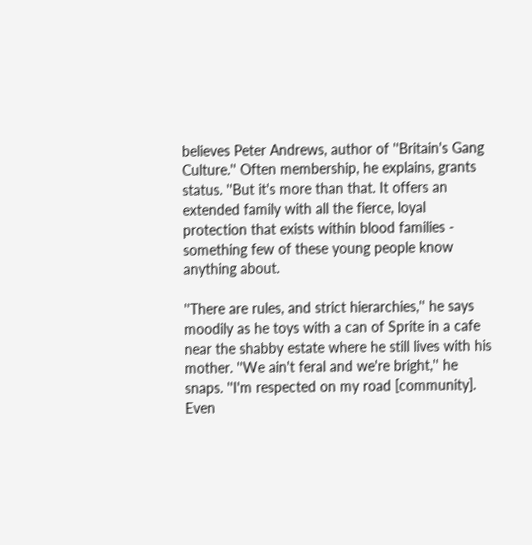believes Peter Andrews, author of ''Britain's Gang Culture.'' Often membership, he explains, grants status. ''But it's more than that. It offers an extended family with all the fierce, loyal protection that exists within blood families - something few of these young people know anything about.

''There are rules, and strict hierarchies,'' he says moodily as he toys with a can of Sprite in a cafe near the shabby estate where he still lives with his mother. ''We ain't feral and we're bright,'' he snaps. ''I'm respected on my road [community]. Even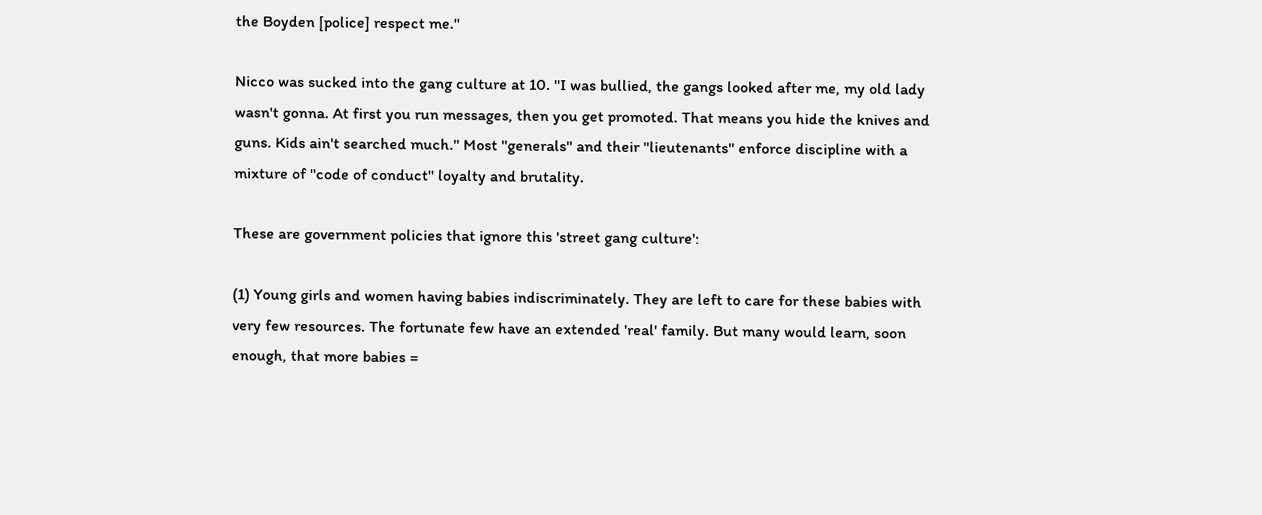the Boyden [police] respect me.''

Nicco was sucked into the gang culture at 10. ''I was bullied, the gangs looked after me, my old lady wasn't gonna. At first you run messages, then you get promoted. That means you hide the knives and guns. Kids ain't searched much.'' Most ''generals'' and their ''lieutenants'' enforce discipline with a mixture of ''code of conduct'' loyalty and brutality.

These are government policies that ignore this 'street gang culture':

(1) Young girls and women having babies indiscriminately. They are left to care for these babies with very few resources. The fortunate few have an extended 'real' family. But many would learn, soon enough, that more babies =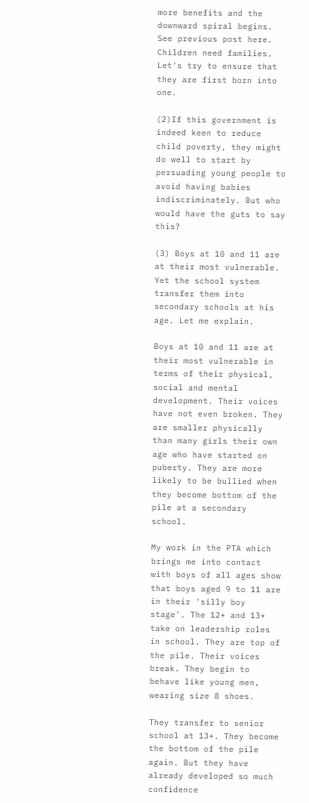more benefits and the downward spiral begins. See previous post here. Children need families. Let's try to ensure that they are first born into one.

(2)If this government is indeed keen to reduce child poverty, they might do well to start by persuading young people to avoid having babies indiscriminately. But who would have the guts to say this?

(3) Boys at 10 and 11 are at their most vulnerable. Yet the school system transfer them into secondary schools at his age. Let me explain.

Boys at 10 and 11 are at their most vulnerable in terms of their physical, social and mental development. Their voices have not even broken. They are smaller physically than many girls their own age who have started on puberty. They are more likely to be bullied when they become bottom of the pile at a secondary school.

My work in the PTA which brings me into contact with boys of all ages show that boys aged 9 to 11 are in their 'silly boy stage'. The 12+ and 13+ take on leadership roles in school. They are top of the pile. Their voices break. They begin to behave like young men, wearing size 8 shoes.

They transfer to senior school at 13+. They become the bottom of the pile again. But they have already developed so much confidence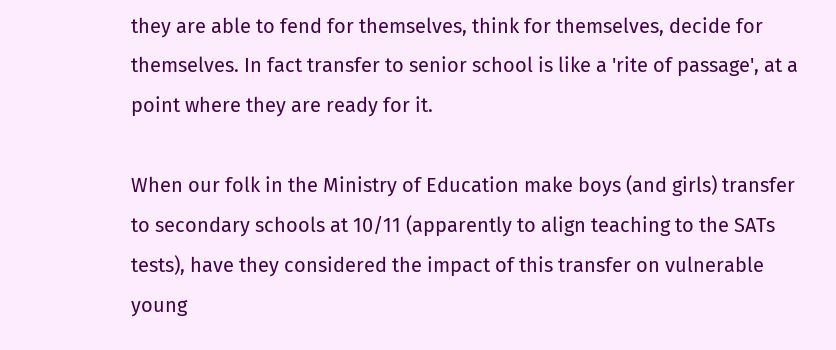they are able to fend for themselves, think for themselves, decide for themselves. In fact transfer to senior school is like a 'rite of passage', at a point where they are ready for it.

When our folk in the Ministry of Education make boys (and girls) transfer to secondary schools at 10/11 (apparently to align teaching to the SATs tests), have they considered the impact of this transfer on vulnerable young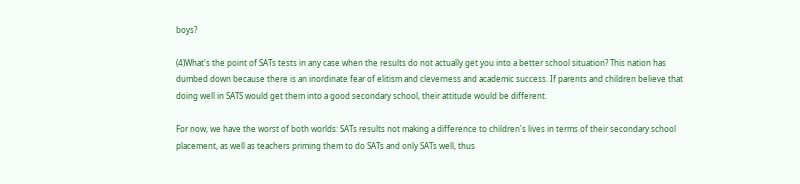boys?

(4)What's the point of SATs tests in any case when the results do not actually get you into a better school situation? This nation has dumbed down because there is an inordinate fear of elitism and cleverness and academic success. If parents and children believe that doing well in SATS would get them into a good secondary school, their attitude would be different.

For now, we have the worst of both worlds: SATs results not making a difference to children's lives in terms of their secondary school placement, as well as teachers priming them to do SATs and only SATs well, thus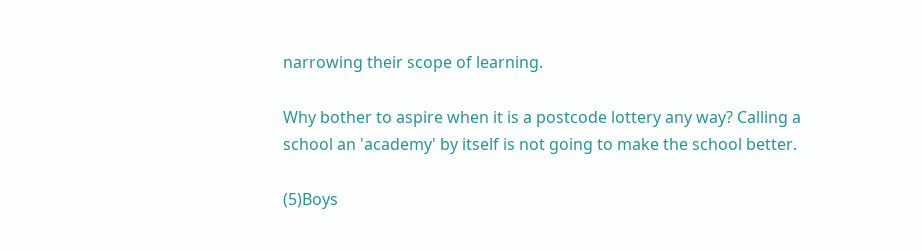narrowing their scope of learning.

Why bother to aspire when it is a postcode lottery any way? Calling a school an 'academy' by itself is not going to make the school better.

(5)Boys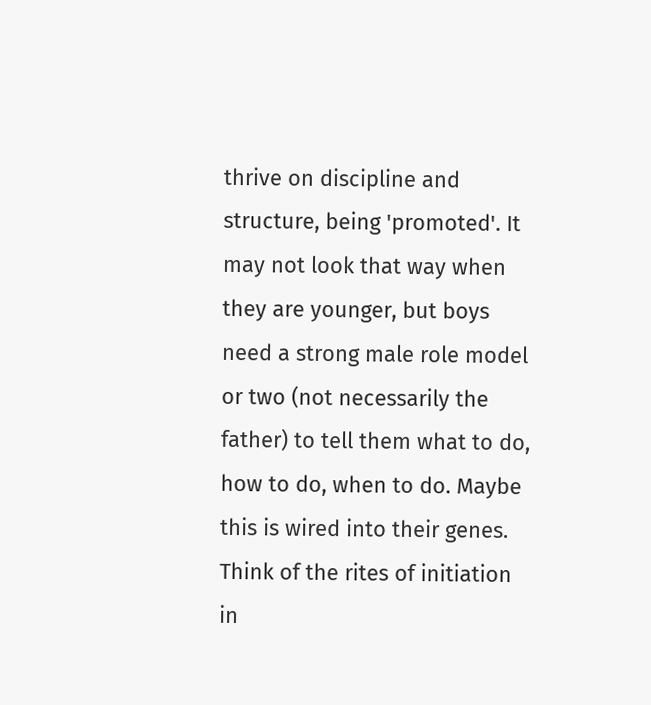thrive on discipline and structure, being 'promoted'. It may not look that way when they are younger, but boys need a strong male role model or two (not necessarily the father) to tell them what to do, how to do, when to do. Maybe this is wired into their genes. Think of the rites of initiation in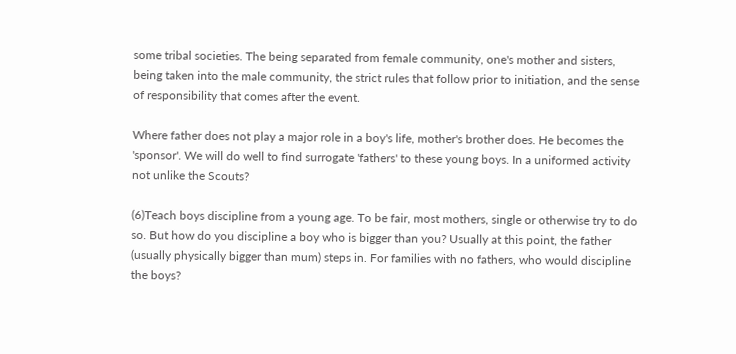some tribal societies. The being separated from female community, one's mother and sisters, being taken into the male community, the strict rules that follow prior to initiation, and the sense of responsibility that comes after the event.

Where father does not play a major role in a boy's life, mother's brother does. He becomes the 'sponsor'. We will do well to find surrogate 'fathers' to these young boys. In a uniformed activity not unlike the Scouts?

(6)Teach boys discipline from a young age. To be fair, most mothers, single or otherwise try to do so. But how do you discipline a boy who is bigger than you? Usually at this point, the father (usually physically bigger than mum) steps in. For families with no fathers, who would discipline the boys?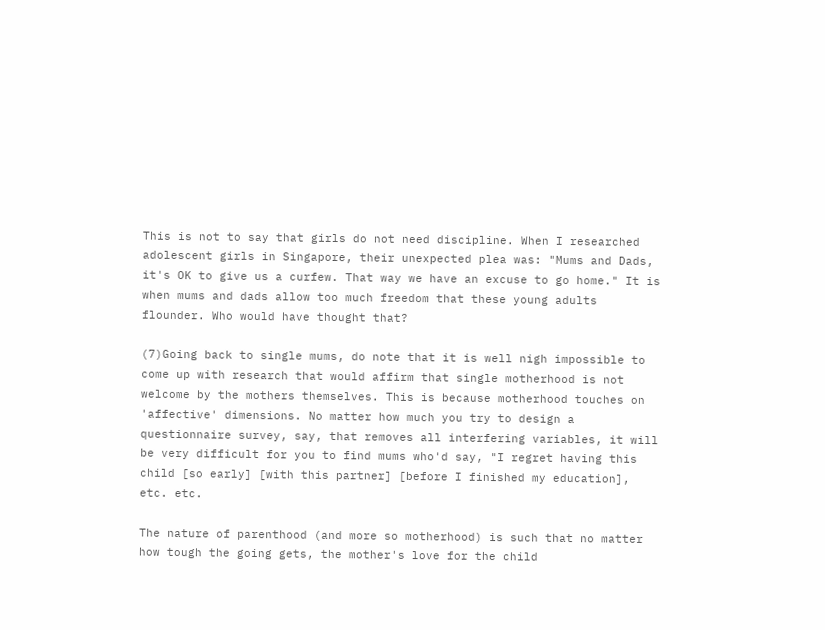This is not to say that girls do not need discipline. When I researched adolescent girls in Singapore, their unexpected plea was: "Mums and Dads, it's OK to give us a curfew. That way we have an excuse to go home." It is when mums and dads allow too much freedom that these young adults flounder. Who would have thought that?

(7)Going back to single mums, do note that it is well nigh impossible to come up with research that would affirm that single motherhood is not welcome by the mothers themselves. This is because motherhood touches on 'affective' dimensions. No matter how much you try to design a questionnaire survey, say, that removes all interfering variables, it will be very difficult for you to find mums who'd say, "I regret having this child [so early] [with this partner] [before I finished my education], etc. etc.

The nature of parenthood (and more so motherhood) is such that no matter how tough the going gets, the mother's love for the child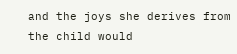and the joys she derives from the child would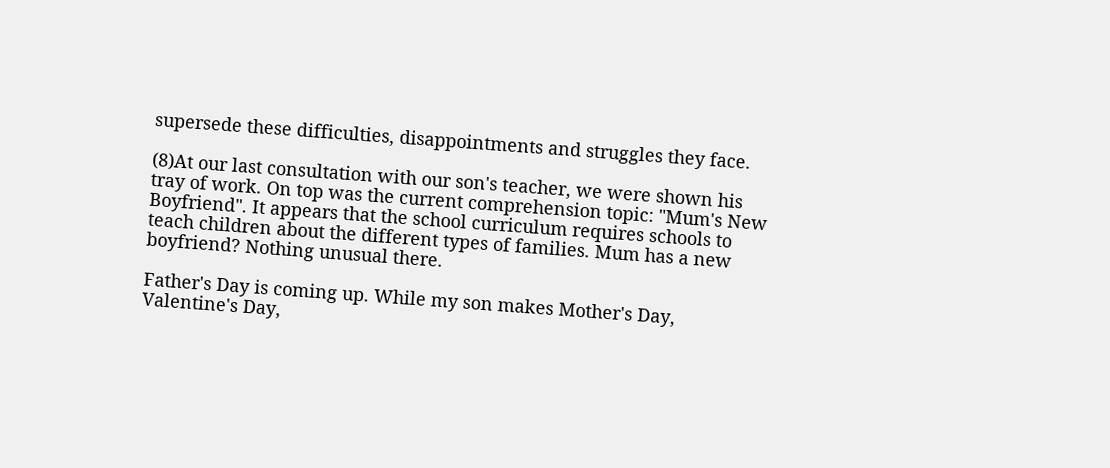supersede these difficulties, disappointments and struggles they face.

(8)At our last consultation with our son's teacher, we were shown his tray of work. On top was the current comprehension topic: "Mum's New Boyfriend". It appears that the school curriculum requires schools to teach children about the different types of families. Mum has a new boyfriend? Nothing unusual there.

Father's Day is coming up. While my son makes Mother's Day, Valentine's Day,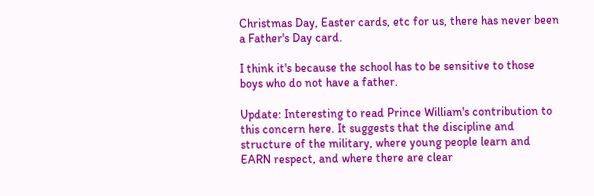Christmas Day, Easter cards, etc for us, there has never been a Father's Day card.

I think it's because the school has to be sensitive to those boys who do not have a father.

Update: Interesting to read Prince William's contribution to this concern here. It suggests that the discipline and structure of the military, where young people learn and EARN respect, and where there are clear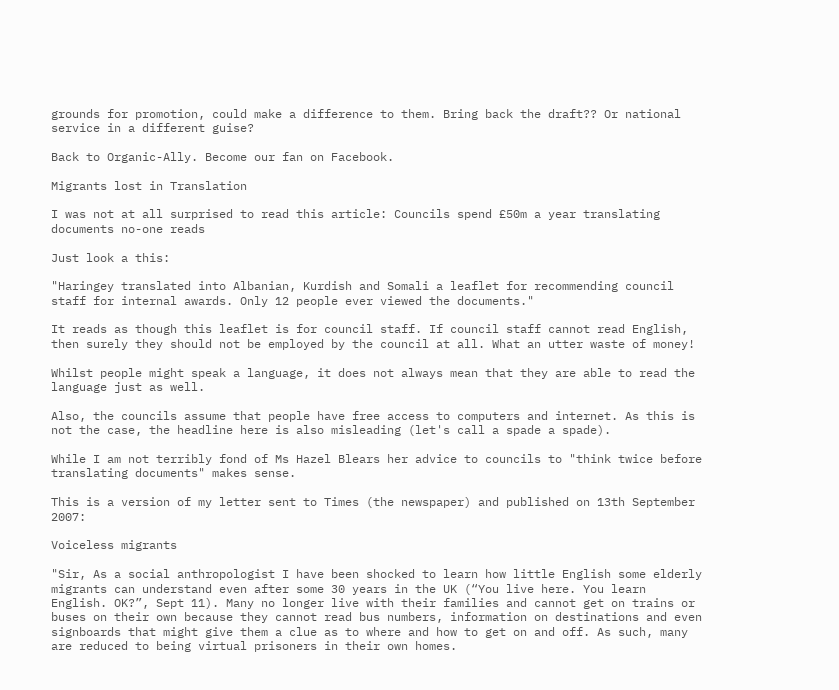grounds for promotion, could make a difference to them. Bring back the draft?? Or national service in a different guise?

Back to Organic-Ally. Become our fan on Facebook.

Migrants lost in Translation

I was not at all surprised to read this article: Councils spend £50m a year translating documents no-one reads

Just look a this:

"Haringey translated into Albanian, Kurdish and Somali a leaflet for recommending council staff for internal awards. Only 12 people ever viewed the documents."

It reads as though this leaflet is for council staff. If council staff cannot read English, then surely they should not be employed by the council at all. What an utter waste of money!

Whilst people might speak a language, it does not always mean that they are able to read the language just as well.

Also, the councils assume that people have free access to computers and internet. As this is not the case, the headline here is also misleading (let's call a spade a spade).

While I am not terribly fond of Ms Hazel Blears her advice to councils to "think twice before translating documents" makes sense.

This is a version of my letter sent to Times (the newspaper) and published on 13th September 2007:

Voiceless migrants

"Sir, As a social anthropologist I have been shocked to learn how little English some elderly migrants can understand even after some 30 years in the UK (“You live here. You learn English. OK?”, Sept 11). Many no longer live with their families and cannot get on trains or buses on their own because they cannot read bus numbers, information on destinations and even signboards that might give them a clue as to where and how to get on and off. As such, many are reduced to being virtual prisoners in their own homes.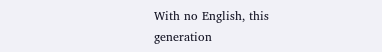With no English, this generation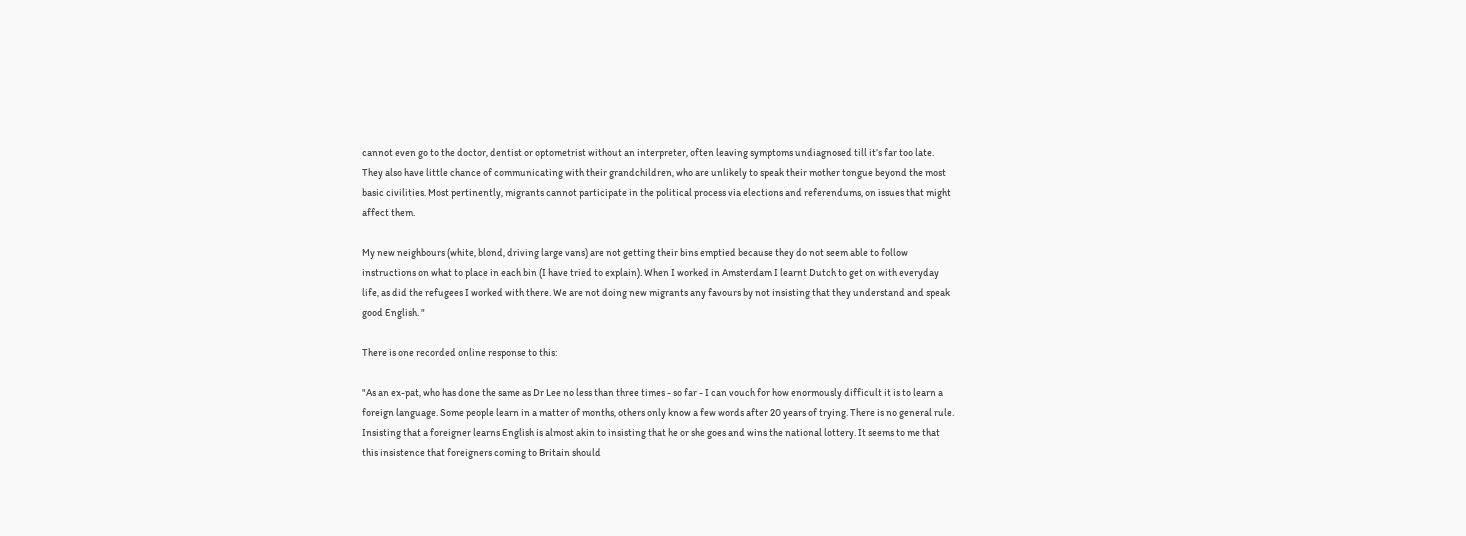cannot even go to the doctor, dentist or optometrist without an interpreter, often leaving symptoms undiagnosed till it’s far too late. They also have little chance of communicating with their grandchildren, who are unlikely to speak their mother tongue beyond the most basic civilities. Most pertinently, migrants cannot participate in the political process via elections and referendums, on issues that might affect them.

My new neighbours (white, blond, driving large vans) are not getting their bins emptied because they do not seem able to follow instructions on what to place in each bin (I have tried to explain). When I worked in Amsterdam I learnt Dutch to get on with everyday life, as did the refugees I worked with there. We are not doing new migrants any favours by not insisting that they understand and speak good English. "

There is one recorded online response to this:

"As an ex-pat, who has done the same as Dr Lee no less than three times - so far - I can vouch for how enormously difficult it is to learn a foreign language. Some people learn in a matter of months, others only know a few words after 20 years of trying. There is no general rule. Insisting that a foreigner learns English is almost akin to insisting that he or she goes and wins the national lottery. It seems to me that this insistence that foreigners coming to Britain should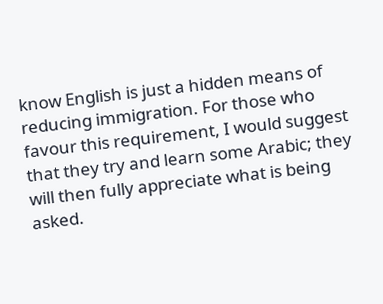know English is just a hidden means of reducing immigration. For those who favour this requirement, I would suggest that they try and learn some Arabic; they will then fully appreciate what is being asked.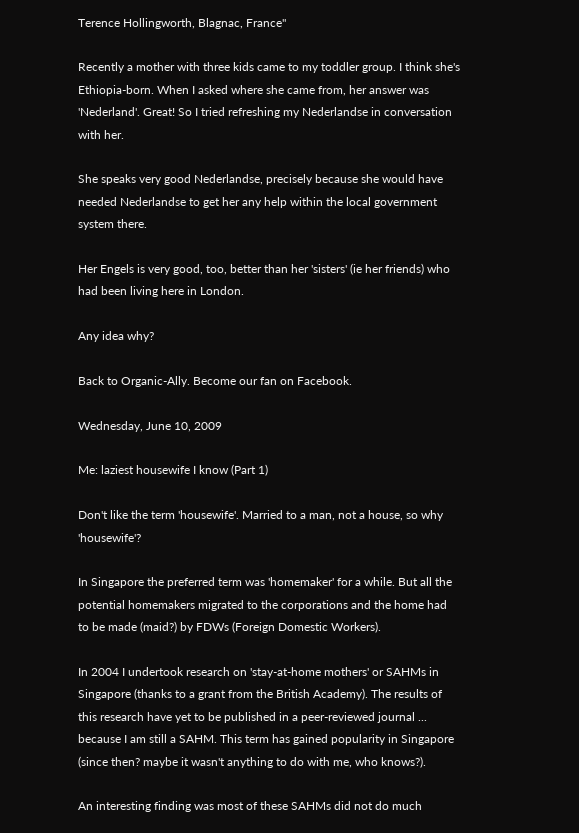Terence Hollingworth, Blagnac, France"

Recently a mother with three kids came to my toddler group. I think she's Ethiopia-born. When I asked where she came from, her answer was 'Nederland'. Great! So I tried refreshing my Nederlandse in conversation with her.

She speaks very good Nederlandse, precisely because she would have needed Nederlandse to get her any help within the local government system there.

Her Engels is very good, too, better than her 'sisters' (ie her friends) who had been living here in London.

Any idea why?

Back to Organic-Ally. Become our fan on Facebook.

Wednesday, June 10, 2009

Me: laziest housewife I know (Part 1)

Don't like the term 'housewife'. Married to a man, not a house, so why 'housewife'?

In Singapore the preferred term was 'homemaker' for a while. But all the potential homemakers migrated to the corporations and the home had to be made (maid?) by FDWs (Foreign Domestic Workers).

In 2004 I undertook research on 'stay-at-home mothers' or SAHMs in Singapore (thanks to a grant from the British Academy). The results of this research have yet to be published in a peer-reviewed journal ... because I am still a SAHM. This term has gained popularity in Singapore (since then? maybe it wasn't anything to do with me, who knows?).

An interesting finding was most of these SAHMs did not do much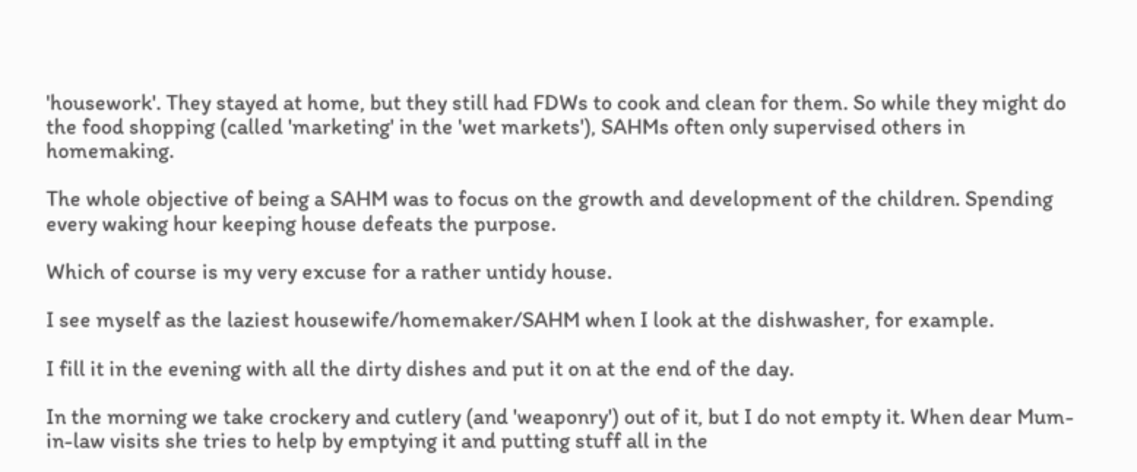'housework'. They stayed at home, but they still had FDWs to cook and clean for them. So while they might do the food shopping (called 'marketing' in the 'wet markets'), SAHMs often only supervised others in homemaking.

The whole objective of being a SAHM was to focus on the growth and development of the children. Spending every waking hour keeping house defeats the purpose.

Which of course is my very excuse for a rather untidy house.

I see myself as the laziest housewife/homemaker/SAHM when I look at the dishwasher, for example.

I fill it in the evening with all the dirty dishes and put it on at the end of the day.

In the morning we take crockery and cutlery (and 'weaponry') out of it, but I do not empty it. When dear Mum-in-law visits she tries to help by emptying it and putting stuff all in the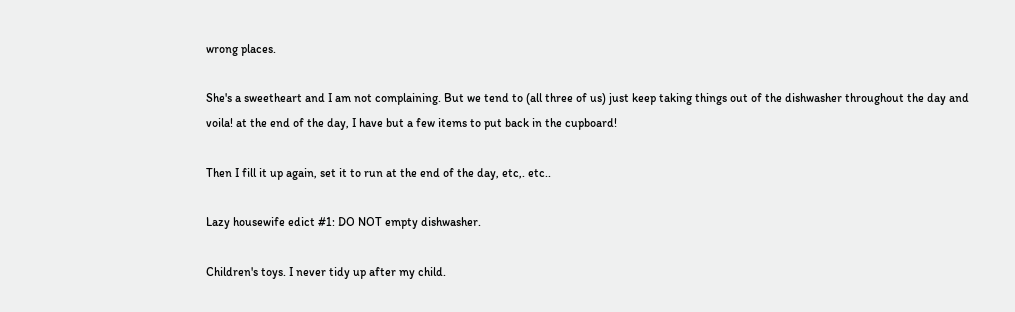wrong places.

She's a sweetheart and I am not complaining. But we tend to (all three of us) just keep taking things out of the dishwasher throughout the day and voila! at the end of the day, I have but a few items to put back in the cupboard!

Then I fill it up again, set it to run at the end of the day, etc,. etc..

Lazy housewife edict #1: DO NOT empty dishwasher.

Children's toys. I never tidy up after my child.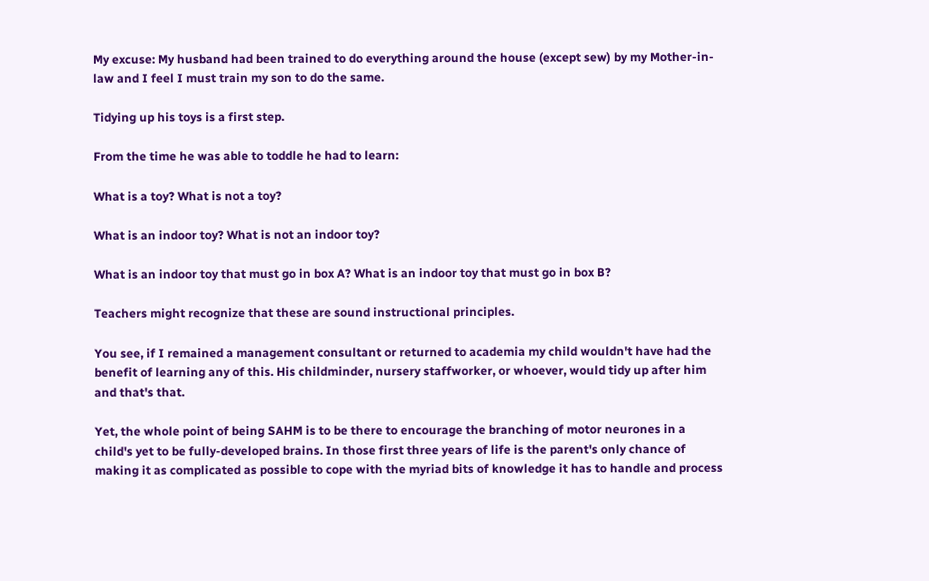My excuse: My husband had been trained to do everything around the house (except sew) by my Mother-in-law and I feel I must train my son to do the same.

Tidying up his toys is a first step.

From the time he was able to toddle he had to learn:

What is a toy? What is not a toy?

What is an indoor toy? What is not an indoor toy?

What is an indoor toy that must go in box A? What is an indoor toy that must go in box B?

Teachers might recognize that these are sound instructional principles.

You see, if I remained a management consultant or returned to academia my child wouldn't have had the benefit of learning any of this. His childminder, nursery staffworker, or whoever, would tidy up after him and that's that.

Yet, the whole point of being SAHM is to be there to encourage the branching of motor neurones in a child's yet to be fully-developed brains. In those first three years of life is the parent's only chance of making it as complicated as possible to cope with the myriad bits of knowledge it has to handle and process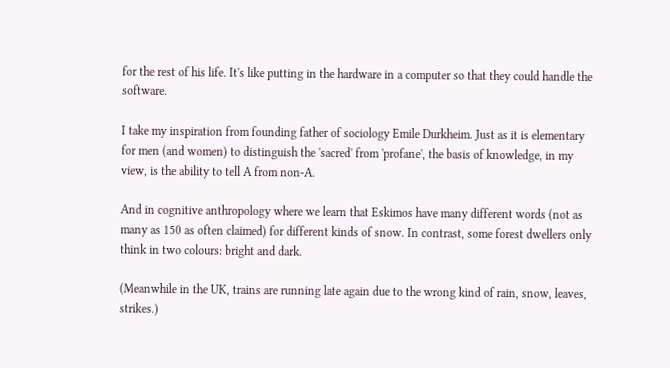for the rest of his life. It's like putting in the hardware in a computer so that they could handle the software.

I take my inspiration from founding father of sociology Emile Durkheim. Just as it is elementary for men (and women) to distinguish the 'sacred' from 'profane', the basis of knowledge, in my view, is the ability to tell A from non-A.

And in cognitive anthropology where we learn that Eskimos have many different words (not as many as 150 as often claimed) for different kinds of snow. In contrast, some forest dwellers only think in two colours: bright and dark.

(Meanwhile in the UK, trains are running late again due to the wrong kind of rain, snow, leaves, strikes.)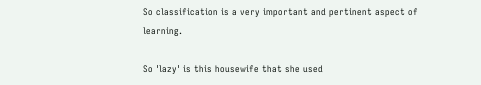So classification is a very important and pertinent aspect of learning.

So 'lazy' is this housewife that she used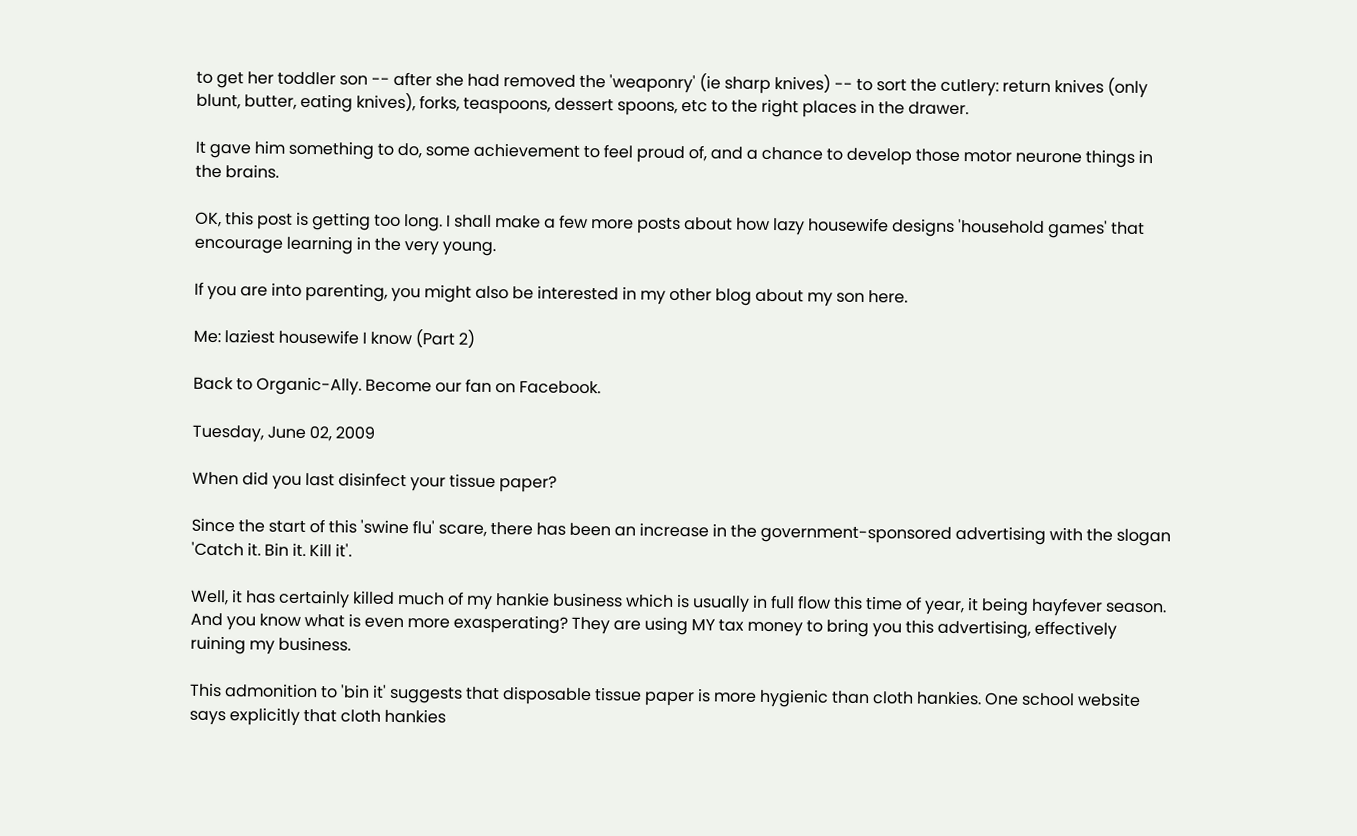to get her toddler son -- after she had removed the 'weaponry' (ie sharp knives) -- to sort the cutlery: return knives (only blunt, butter, eating knives), forks, teaspoons, dessert spoons, etc to the right places in the drawer.

It gave him something to do, some achievement to feel proud of, and a chance to develop those motor neurone things in the brains.

OK, this post is getting too long. I shall make a few more posts about how lazy housewife designs 'household games' that encourage learning in the very young.

If you are into parenting, you might also be interested in my other blog about my son here.

Me: laziest housewife I know (Part 2)

Back to Organic-Ally. Become our fan on Facebook.

Tuesday, June 02, 2009

When did you last disinfect your tissue paper?

Since the start of this 'swine flu' scare, there has been an increase in the government-sponsored advertising with the slogan 'Catch it. Bin it. Kill it'.

Well, it has certainly killed much of my hankie business which is usually in full flow this time of year, it being hayfever season. And you know what is even more exasperating? They are using MY tax money to bring you this advertising, effectively ruining my business.

This admonition to 'bin it' suggests that disposable tissue paper is more hygienic than cloth hankies. One school website says explicitly that cloth hankies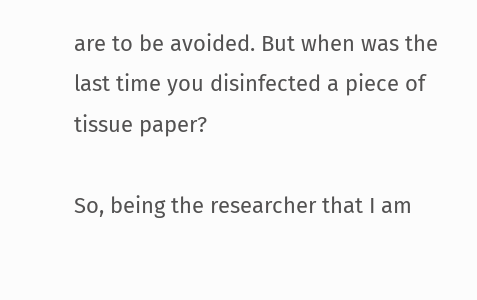are to be avoided. But when was the last time you disinfected a piece of tissue paper?

So, being the researcher that I am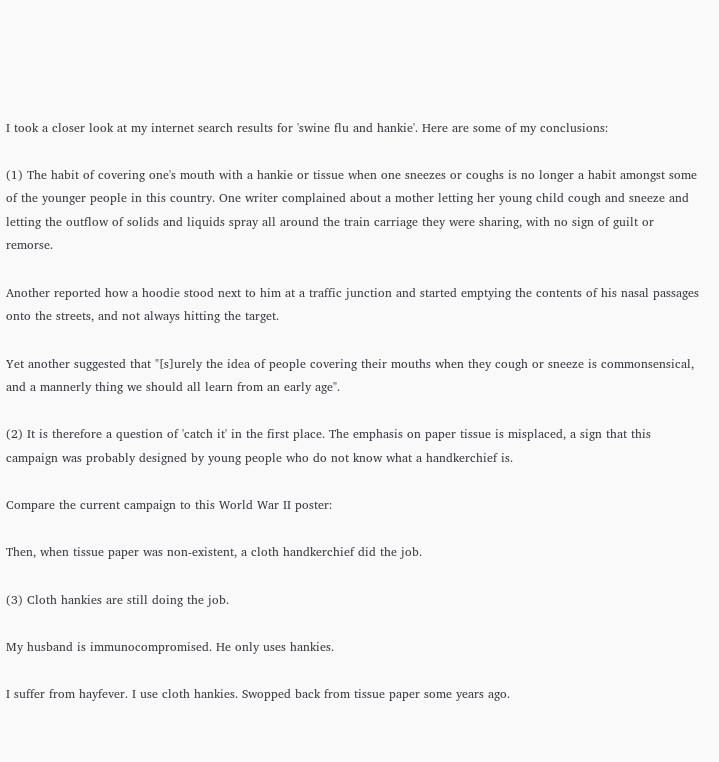I took a closer look at my internet search results for 'swine flu and hankie'. Here are some of my conclusions:

(1) The habit of covering one's mouth with a hankie or tissue when one sneezes or coughs is no longer a habit amongst some of the younger people in this country. One writer complained about a mother letting her young child cough and sneeze and letting the outflow of solids and liquids spray all around the train carriage they were sharing, with no sign of guilt or remorse.

Another reported how a hoodie stood next to him at a traffic junction and started emptying the contents of his nasal passages onto the streets, and not always hitting the target.

Yet another suggested that "[s]urely the idea of people covering their mouths when they cough or sneeze is commonsensical, and a mannerly thing we should all learn from an early age".

(2) It is therefore a question of 'catch it' in the first place. The emphasis on paper tissue is misplaced, a sign that this campaign was probably designed by young people who do not know what a handkerchief is.

Compare the current campaign to this World War II poster:

Then, when tissue paper was non-existent, a cloth handkerchief did the job.

(3) Cloth hankies are still doing the job.

My husband is immunocompromised. He only uses hankies.

I suffer from hayfever. I use cloth hankies. Swopped back from tissue paper some years ago.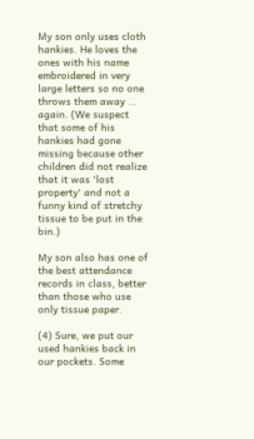My son only uses cloth hankies. He loves the ones with his name embroidered in very large letters so no one throws them away ... again. (We suspect that some of his hankies had gone missing because other children did not realize that it was 'lost property' and not a funny kind of stretchy tissue to be put in the bin.)

My son also has one of the best attendance records in class, better than those who use only tissue paper.

(4) Sure, we put our used hankies back in our pockets. Some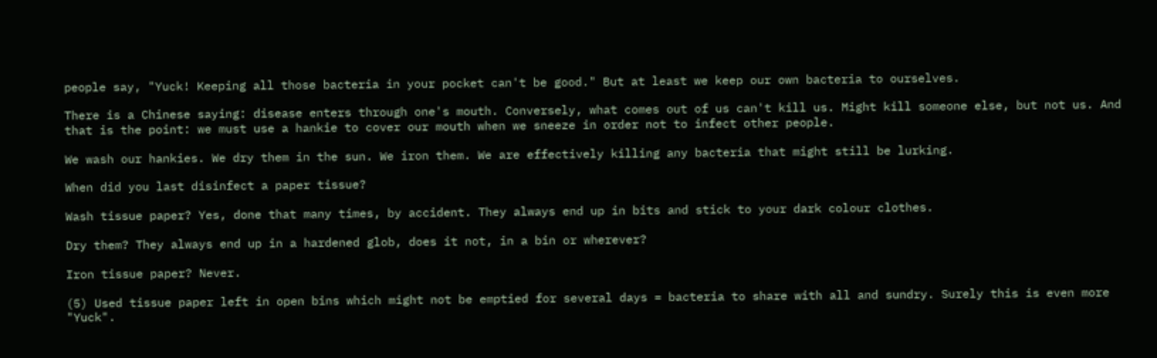people say, "Yuck! Keeping all those bacteria in your pocket can't be good." But at least we keep our own bacteria to ourselves.

There is a Chinese saying: disease enters through one's mouth. Conversely, what comes out of us can't kill us. Might kill someone else, but not us. And that is the point: we must use a hankie to cover our mouth when we sneeze in order not to infect other people.

We wash our hankies. We dry them in the sun. We iron them. We are effectively killing any bacteria that might still be lurking.

When did you last disinfect a paper tissue?

Wash tissue paper? Yes, done that many times, by accident. They always end up in bits and stick to your dark colour clothes.

Dry them? They always end up in a hardened glob, does it not, in a bin or wherever?

Iron tissue paper? Never.

(5) Used tissue paper left in open bins which might not be emptied for several days = bacteria to share with all and sundry. Surely this is even more "Yuck".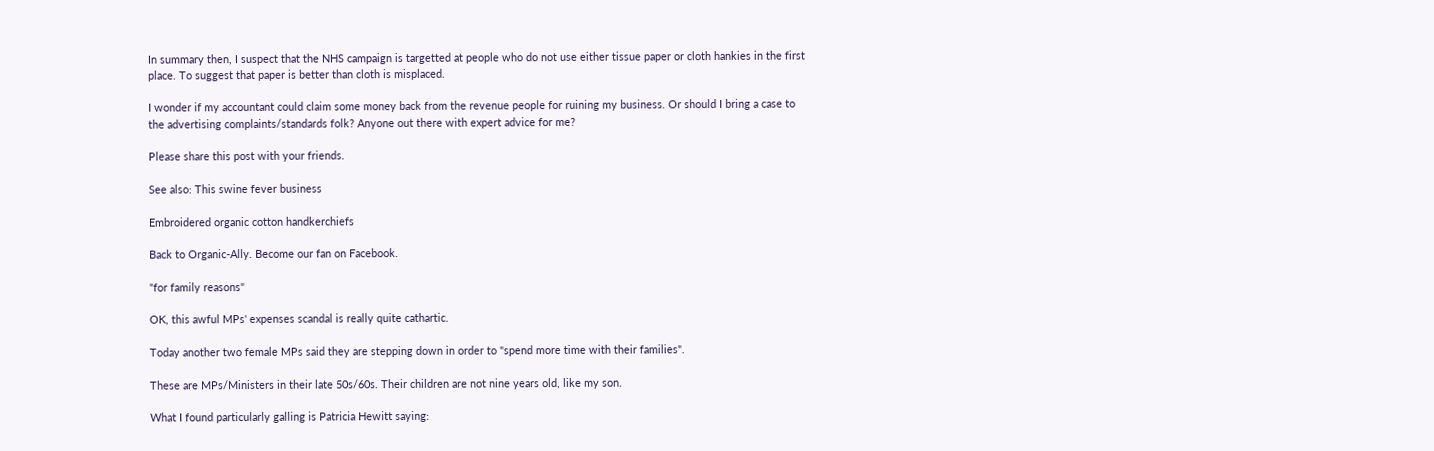In summary then, I suspect that the NHS campaign is targetted at people who do not use either tissue paper or cloth hankies in the first place. To suggest that paper is better than cloth is misplaced.

I wonder if my accountant could claim some money back from the revenue people for ruining my business. Or should I bring a case to the advertising complaints/standards folk? Anyone out there with expert advice for me?

Please share this post with your friends.

See also: This swine fever business

Embroidered organic cotton handkerchiefs

Back to Organic-Ally. Become our fan on Facebook.

"for family reasons"

OK, this awful MPs' expenses scandal is really quite cathartic.

Today another two female MPs said they are stepping down in order to "spend more time with their families".

These are MPs/Ministers in their late 50s/60s. Their children are not nine years old, like my son.

What I found particularly galling is Patricia Hewitt saying: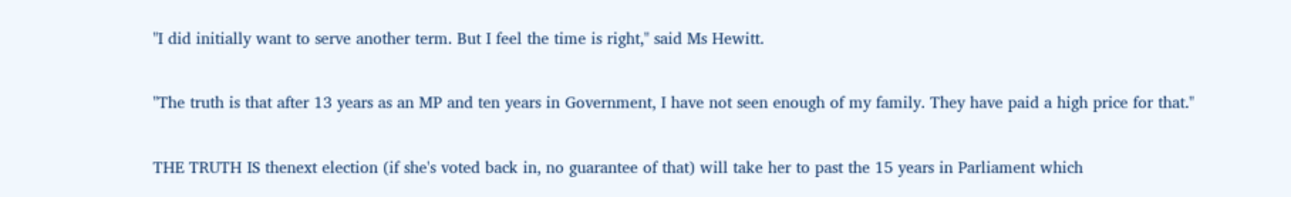"I did initially want to serve another term. But I feel the time is right," said Ms Hewitt.

"The truth is that after 13 years as an MP and ten years in Government, I have not seen enough of my family. They have paid a high price for that."

THE TRUTH IS thenext election (if she's voted back in, no guarantee of that) will take her to past the 15 years in Parliament which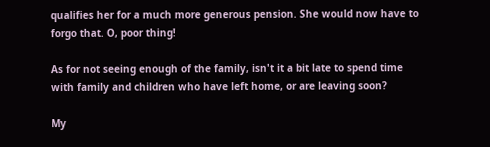qualifies her for a much more generous pension. She would now have to forgo that. O, poor thing!

As for not seeing enough of the family, isn't it a bit late to spend time with family and children who have left home, or are leaving soon?

My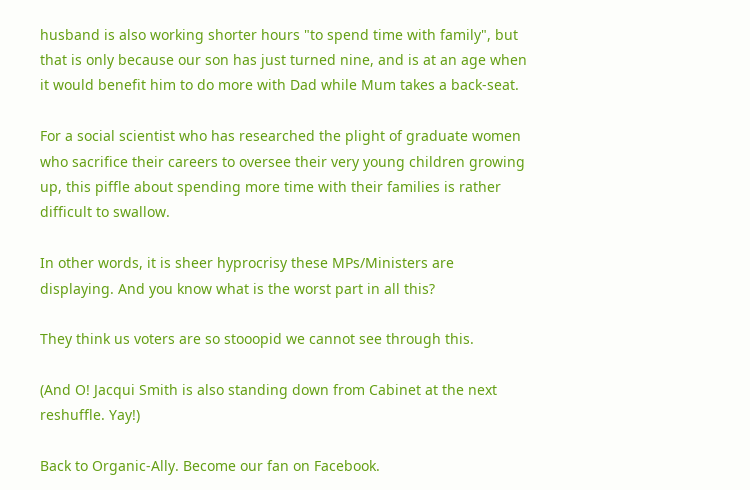husband is also working shorter hours "to spend time with family", but that is only because our son has just turned nine, and is at an age when it would benefit him to do more with Dad while Mum takes a back-seat.

For a social scientist who has researched the plight of graduate women who sacrifice their careers to oversee their very young children growing up, this piffle about spending more time with their families is rather difficult to swallow.

In other words, it is sheer hyprocrisy these MPs/Ministers are displaying. And you know what is the worst part in all this?

They think us voters are so stooopid we cannot see through this.

(And O! Jacqui Smith is also standing down from Cabinet at the next reshuffle. Yay!)

Back to Organic-Ally. Become our fan on Facebook.